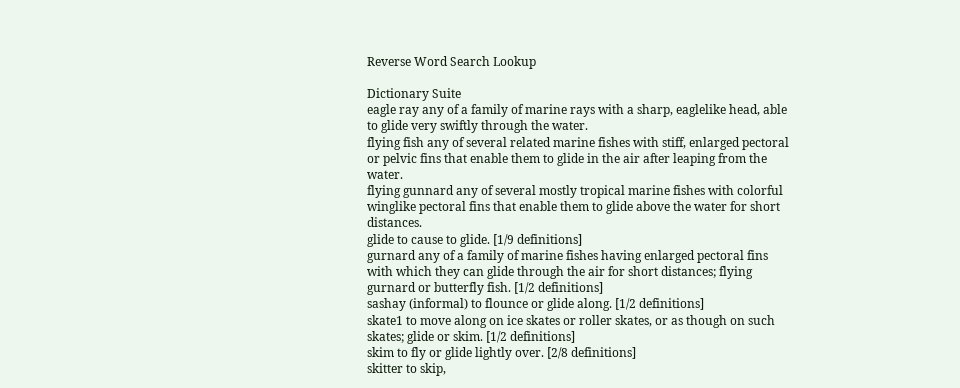Reverse Word Search Lookup

Dictionary Suite
eagle ray any of a family of marine rays with a sharp, eaglelike head, able to glide very swiftly through the water.
flying fish any of several related marine fishes with stiff, enlarged pectoral or pelvic fins that enable them to glide in the air after leaping from the water.
flying gunnard any of several mostly tropical marine fishes with colorful winglike pectoral fins that enable them to glide above the water for short distances.
glide to cause to glide. [1/9 definitions]
gurnard any of a family of marine fishes having enlarged pectoral fins with which they can glide through the air for short distances; flying gurnard or butterfly fish. [1/2 definitions]
sashay (informal) to flounce or glide along. [1/2 definitions]
skate1 to move along on ice skates or roller skates, or as though on such skates; glide or skim. [1/2 definitions]
skim to fly or glide lightly over. [2/8 definitions]
skitter to skip,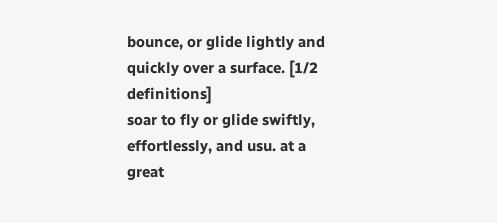bounce, or glide lightly and quickly over a surface. [1/2 definitions]
soar to fly or glide swiftly, effortlessly, and usu. at a great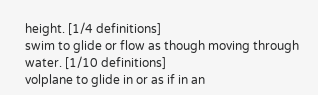height. [1/4 definitions]
swim to glide or flow as though moving through water. [1/10 definitions]
volplane to glide in or as if in an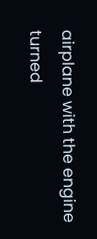airplane with the engine turned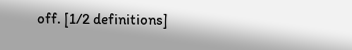off. [1/2 definitions]